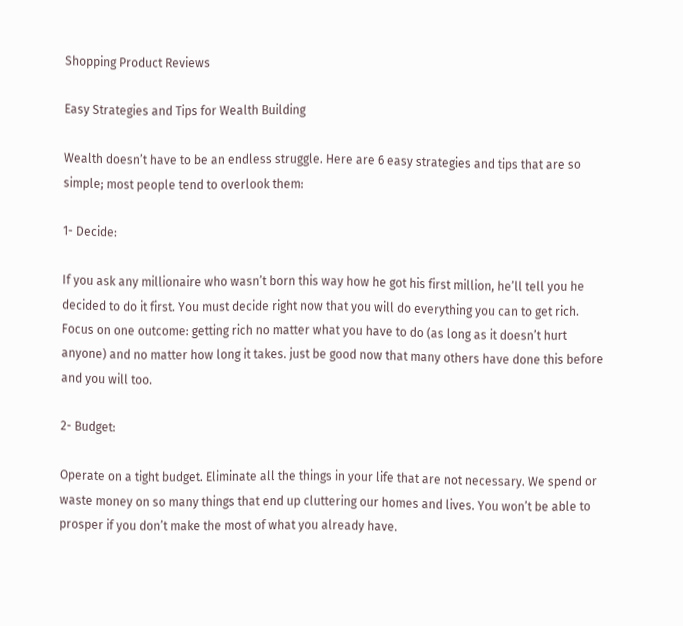Shopping Product Reviews

Easy Strategies and Tips for Wealth Building

Wealth doesn’t have to be an endless struggle. Here are 6 easy strategies and tips that are so simple; most people tend to overlook them:

1- Decide:

If you ask any millionaire who wasn’t born this way how he got his first million, he’ll tell you he decided to do it first. You must decide right now that you will do everything you can to get rich. Focus on one outcome: getting rich no matter what you have to do (as long as it doesn’t hurt anyone) and no matter how long it takes. just be good now that many others have done this before and you will too.

2- Budget:

Operate on a tight budget. Eliminate all the things in your life that are not necessary. We spend or waste money on so many things that end up cluttering our homes and lives. You won’t be able to prosper if you don’t make the most of what you already have.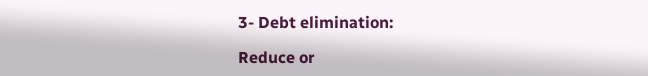3- Debt elimination:

Reduce or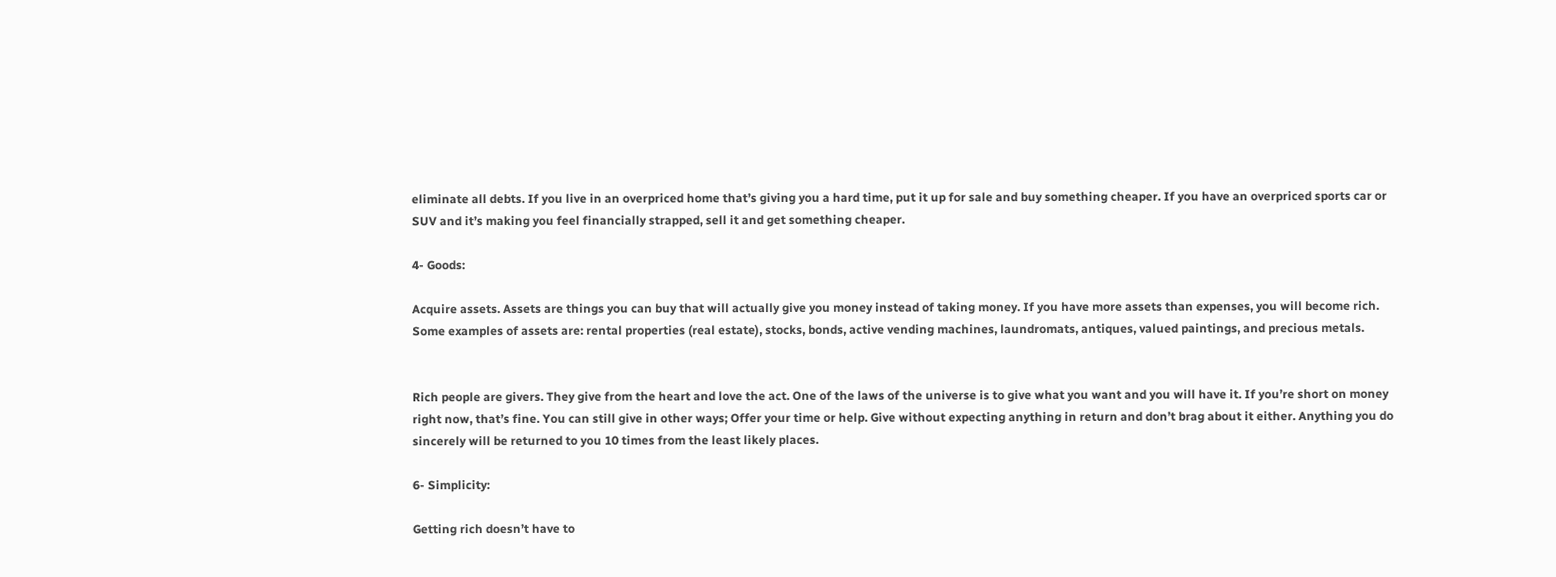eliminate all debts. If you live in an overpriced home that’s giving you a hard time, put it up for sale and buy something cheaper. If you have an overpriced sports car or SUV and it’s making you feel financially strapped, sell it and get something cheaper.

4- Goods:

Acquire assets. Assets are things you can buy that will actually give you money instead of taking money. If you have more assets than expenses, you will become rich. Some examples of assets are: rental properties (real estate), stocks, bonds, active vending machines, laundromats, antiques, valued paintings, and precious metals.


Rich people are givers. They give from the heart and love the act. One of the laws of the universe is to give what you want and you will have it. If you’re short on money right now, that’s fine. You can still give in other ways; Offer your time or help. Give without expecting anything in return and don’t brag about it either. Anything you do sincerely will be returned to you 10 times from the least likely places.

6- Simplicity:

Getting rich doesn’t have to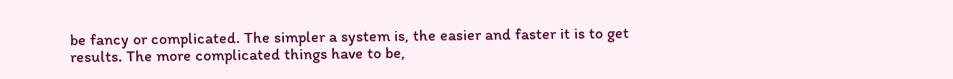be fancy or complicated. The simpler a system is, the easier and faster it is to get results. The more complicated things have to be,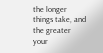the longer things take, and the greater your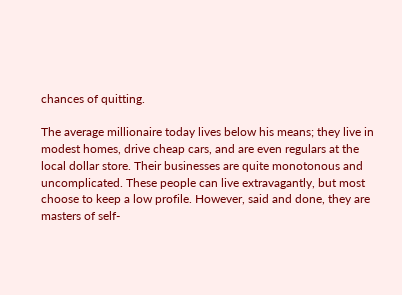chances of quitting.

The average millionaire today lives below his means; they live in modest homes, drive cheap cars, and are even regulars at the local dollar store. Their businesses are quite monotonous and uncomplicated. These people can live extravagantly, but most choose to keep a low profile. However, said and done, they are masters of self-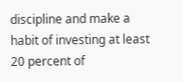discipline and make a habit of investing at least 20 percent of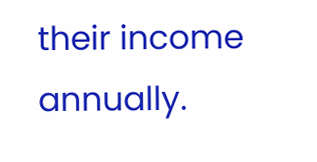their income annually.